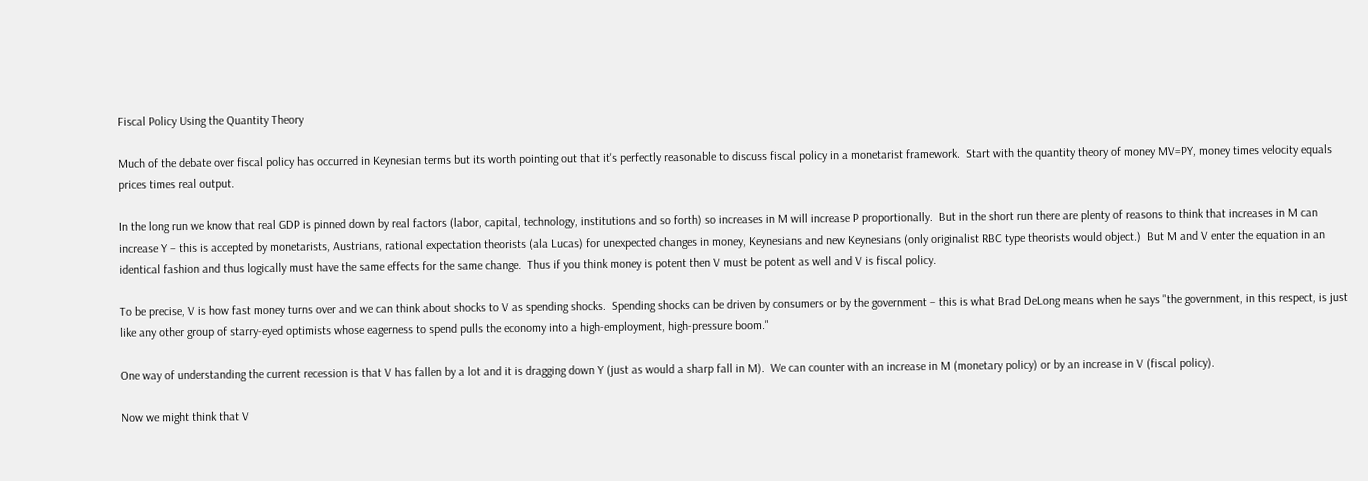Fiscal Policy Using the Quantity Theory

Much of the debate over fiscal policy has occurred in Keynesian terms but its worth pointing out that it's perfectly reasonable to discuss fiscal policy in a monetarist framework.  Start with the quantity theory of money MV=PY, money times velocity equals prices times real output.

In the long run we know that real GDP is pinned down by real factors (labor, capital, technology, institutions and so forth) so increases in M will increase P proportionally.  But in the short run there are plenty of reasons to think that increases in M can increase Y – this is accepted by monetarists, Austrians, rational expectation theorists (ala Lucas) for unexpected changes in money, Keynesians and new Keynesians (only originalist RBC type theorists would object.)  But M and V enter the equation in an identical fashion and thus logically must have the same effects for the same change.  Thus if you think money is potent then V must be potent as well and V is fiscal policy.

To be precise, V is how fast money turns over and we can think about shocks to V as spending shocks.  Spending shocks can be driven by consumers or by the government – this is what Brad DeLong means when he says "the government, in this respect, is just like any other group of starry-eyed optimists whose eagerness to spend pulls the economy into a high-employment, high-pressure boom."

One way of understanding the current recession is that V has fallen by a lot and it is dragging down Y (just as would a sharp fall in M).  We can counter with an increase in M (monetary policy) or by an increase in V (fiscal policy).

Now we might think that V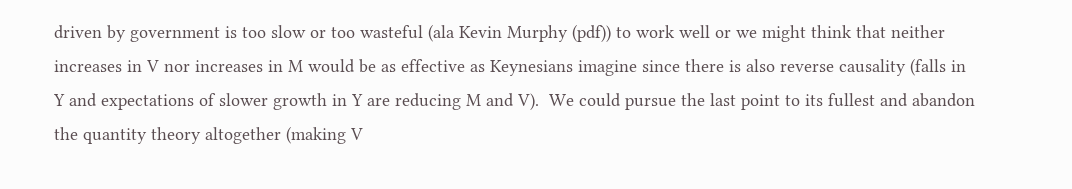driven by government is too slow or too wasteful (ala Kevin Murphy (pdf)) to work well or we might think that neither increases in V nor increases in M would be as effective as Keynesians imagine since there is also reverse causality (falls in Y and expectations of slower growth in Y are reducing M and V).  We could pursue the last point to its fullest and abandon the quantity theory altogether (making V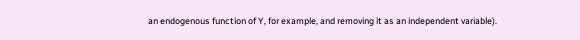an endogenous function of Y, for example, and removing it as an independent variable).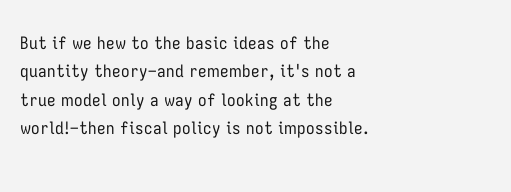But if we hew to the basic ideas of the quantity theory–and remember, it's not a true model only a way of looking at the world!–then fiscal policy is not impossible.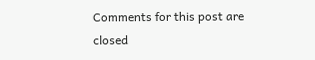Comments for this post are closed